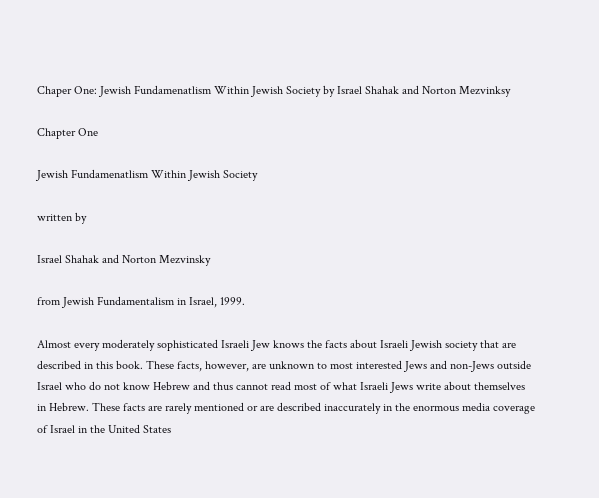Chaper One: Jewish Fundamenatlism Within Jewish Society by Israel Shahak and Norton Mezvinksy

Chapter One

Jewish Fundamenatlism Within Jewish Society

written by

Israel Shahak and Norton Mezvinsky

from Jewish Fundamentalism in Israel, 1999.

Almost every moderately sophisticated Israeli Jew knows the facts about Israeli Jewish society that are described in this book. These facts, however, are unknown to most interested Jews and non-Jews outside Israel who do not know Hebrew and thus cannot read most of what Israeli Jews write about themselves in Hebrew. These facts are rarely mentioned or are described inaccurately in the enormous media coverage of Israel in the United States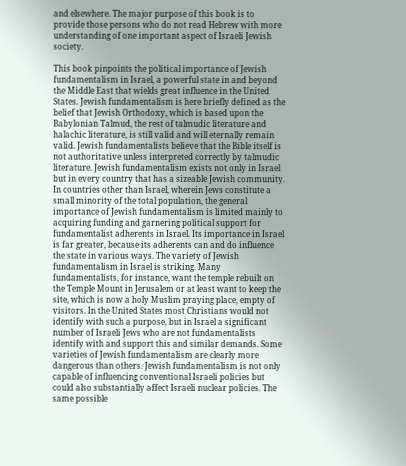and elsewhere. The major purpose of this book is to provide those persons who do not read Hebrew with more understanding of one important aspect of Israeli Jewish society.

This book pinpoints the political importance of Jewish fundamentalism in Israel, a powerful state in and beyond the Middle East that wields great influence in the United States. Jewish fundamentalism is here briefly defined as the belief that Jewish Orthodoxy, which is based upon the Babylonian Talmud, the rest of talmudic literature and halachic literature, is still valid and will eternally remain valid. Jewish fundamentalists believe that the Bible itself is not authoritative unless interpreted correctly by talmudic literature. Jewish fundamentalism exists not only in Israel but in every country that has a sizeable Jewish community. In countries other than Israel, wherein Jews constitute a small minority of the total population, the general importance of Jewish fundamentalism is limited mainly to acquiring funding and garnering political support for fundamentalist adherents in Israel. Its importance in Israel is far greater, because its adherents can and do influence the state in various ways. The variety of Jewish fundamentalism in Israel is striking. Many fundamentalists, for instance, want the temple rebuilt on the Temple Mount in Jerusalem or at least want to keep the site, which is now a holy Muslim praying place, empty of visitors. In the United States most Christians would not identify with such a purpose, but in Israel a significant number of Israeli Jews who are not fundamentalists identify with and support this and similar demands. Some varieties of Jewish fundamentalism are clearly more dangerous than others. Jewish fundamentalism is not only capable of influencing conventional Israeli policies but could also substantially affect Israeli nuclear policies. The same possible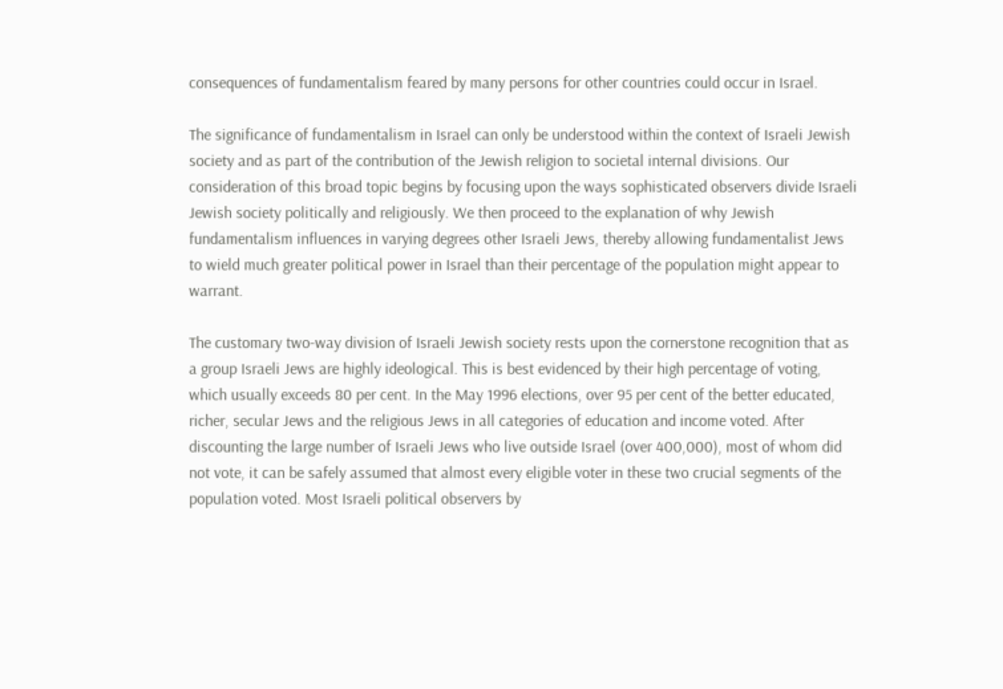consequences of fundamentalism feared by many persons for other countries could occur in Israel.

The significance of fundamentalism in Israel can only be understood within the context of Israeli Jewish society and as part of the contribution of the Jewish religion to societal internal divisions. Our consideration of this broad topic begins by focusing upon the ways sophisticated observers divide Israeli Jewish society politically and religiously. We then proceed to the explanation of why Jewish fundamentalism influences in varying degrees other Israeli Jews, thereby allowing fundamentalist Jews to wield much greater political power in Israel than their percentage of the population might appear to warrant.

The customary two-way division of Israeli Jewish society rests upon the cornerstone recognition that as a group Israeli Jews are highly ideological. This is best evidenced by their high percentage of voting, which usually exceeds 80 per cent. In the May 1996 elections, over 95 per cent of the better educated, richer, secular Jews and the religious Jews in all categories of education and income voted. After discounting the large number of Israeli Jews who live outside Israel (over 400,000), most of whom did not vote, it can be safely assumed that almost every eligible voter in these two crucial segments of the population voted. Most Israeli political observers by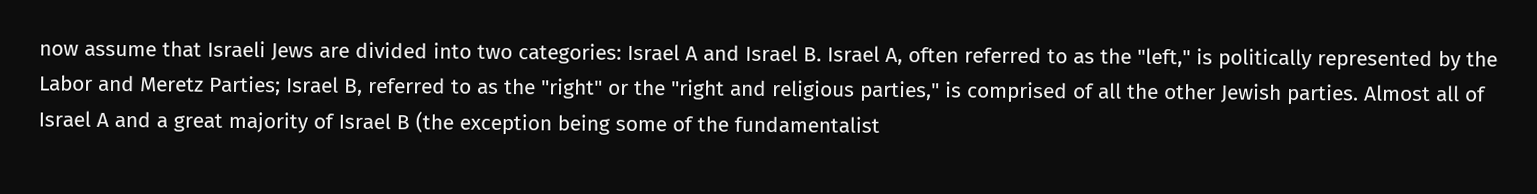now assume that Israeli Jews are divided into two categories: Israel A and Israel B. Israel A, often referred to as the "left," is politically represented by the Labor and Meretz Parties; Israel B, referred to as the "right" or the "right and religious parties," is comprised of all the other Jewish parties. Almost all of Israel A and a great majority of Israel B (the exception being some of the fundamentalist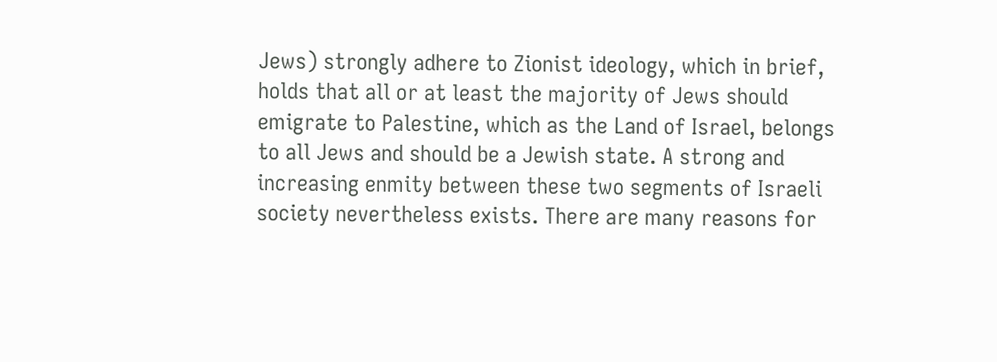Jews) strongly adhere to Zionist ideology, which in brief, holds that all or at least the majority of Jews should emigrate to Palestine, which as the Land of Israel, belongs to all Jews and should be a Jewish state. A strong and increasing enmity between these two segments of Israeli society nevertheless exists. There are many reasons for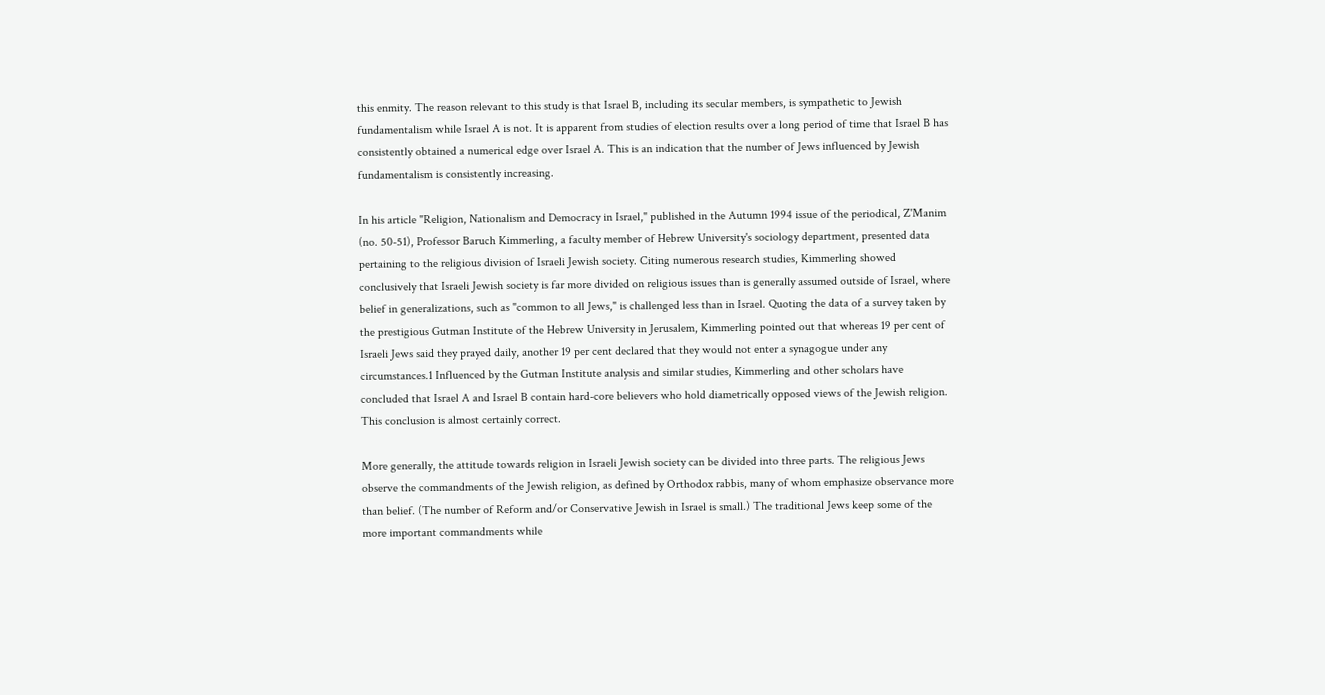this enmity. The reason relevant to this study is that Israel B, including its secular members, is sympathetic to Jewish fundamentalism while Israel A is not. It is apparent from studies of election results over a long period of time that Israel B has consistently obtained a numerical edge over Israel A. This is an indication that the number of Jews influenced by Jewish fundamentalism is consistently increasing.

In his article "Religion, Nationalism and Democracy in Israel," published in the Autumn 1994 issue of the periodical, Z'Manim (no. 50-51), Professor Baruch Kimmerling, a faculty member of Hebrew University's sociology department, presented data pertaining to the religious division of Israeli Jewish society. Citing numerous research studies, Kimmerling showed conclusively that Israeli Jewish society is far more divided on religious issues than is generally assumed outside of Israel, where belief in generalizations, such as "common to all Jews," is challenged less than in Israel. Quoting the data of a survey taken by the prestigious Gutman Institute of the Hebrew University in Jerusalem, Kimmerling pointed out that whereas 19 per cent of Israeli Jews said they prayed daily, another 19 per cent declared that they would not enter a synagogue under any circumstances.1 Influenced by the Gutman Institute analysis and similar studies, Kimmerling and other scholars have concluded that Israel A and Israel B contain hard-core believers who hold diametrically opposed views of the Jewish religion. This conclusion is almost certainly correct.

More generally, the attitude towards religion in Israeli Jewish society can be divided into three parts. The religious Jews observe the commandments of the Jewish religion, as defined by Orthodox rabbis, many of whom emphasize observance more than belief. (The number of Reform and/or Conservative Jewish in Israel is small.) The traditional Jews keep some of the more important commandments while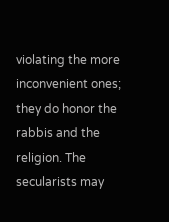violating the more inconvenient ones; they do honor the rabbis and the religion. The secularists may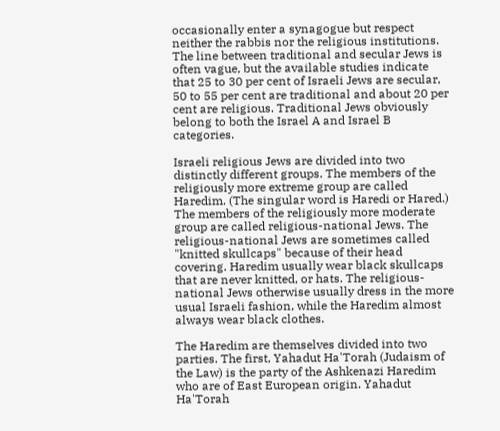occasionally enter a synagogue but respect neither the rabbis nor the religious institutions. The line between traditional and secular Jews is often vague, but the available studies indicate that 25 to 30 per cent of Israeli Jews are secular, 50 to 55 per cent are traditional and about 20 per cent are religious. Traditional Jews obviously belong to both the Israel A and Israel B categories.

Israeli religious Jews are divided into two distinctly different groups. The members of the religiously more extreme group are called Haredim. (The singular word is Haredi or Hared.) The members of the religiously more moderate group are called religious-national Jews. The religious-national Jews are sometimes called "knitted skullcaps" because of their head covering. Haredim usually wear black skullcaps that are never knitted, or hats. The religious-national Jews otherwise usually dress in the more usual Israeli fashion, while the Haredim almost always wear black clothes.

The Haredim are themselves divided into two parties. The first, Yahadut Ha'Torah (Judaism of the Law) is the party of the Ashkenazi Haredim who are of East European origin. Yahadut Ha'Torah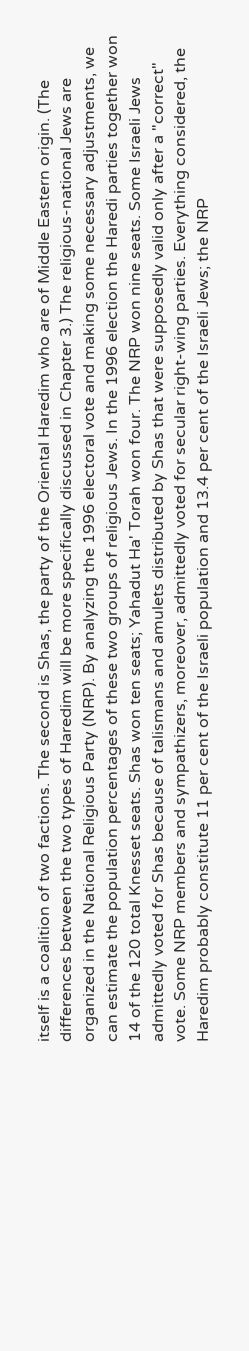itself is a coalition of two factions. The second is Shas, the party of the Oriental Haredim who are of Middle Eastern origin. (The differences between the two types of Haredim will be more specifically discussed in Chapter 3.) The religious-national Jews are organized in the National Religious Party (NRP). By analyzing the 1996 electoral vote and making some necessary adjustments, we can estimate the population percentages of these two groups of religious Jews. In the 1996 election the Haredi parties together won 14 of the 120 total Knesset seats. Shas won ten seats; Yahadut Ha' Torah won four. The NRP won nine seats. Some Israeli Jews admittedly voted for Shas because of talismans and amulets distributed by Shas that were supposedly valid only after a "correct" vote. Some NRP members and sympathizers, moreover, admittedly voted for secular right-wing parties. Everything considered, the Haredim probably constitute 11 per cent of the Israeli population and 13.4 per cent of the Israeli Jews; the NRP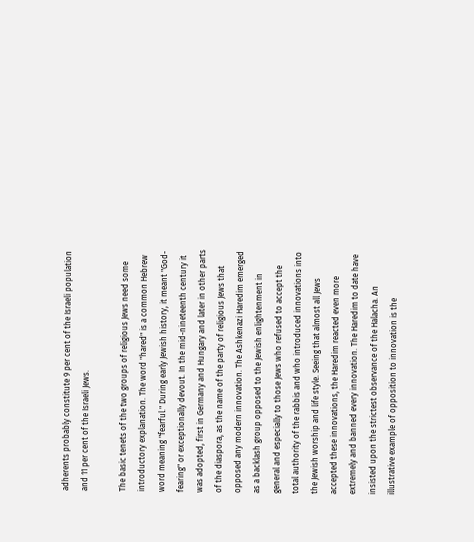adherents probably constitute 9 per cent of the Israeli population and 11 per cent of the Israeli Jews.

The basic tenets of the two groups of religious Jews need some introductory explanation. The word "hared" is a common Hebrew word meaning "fearful." During early Jewish history, it meant "God-fearing" or exceptionally devout. In the mid-nineteenth century it was adopted, first in Germany and Hungary and later in other parts of the diaspora, as the name of the party of religious Jews that opposed any modern innovation. The Ashkenazi Haredim emerged as a backlash group opposed to the Jewish enlightenment in general and especially to those Jews who refused to accept the total authority of the rabbis and who introduced innovations into the Jewish worship and life style. Seeing that almost all Jews accepted these innovations, the Haredim reacted even more extremely and banned every innovation. The Haredim to date have insisted upon the strictest observance of the Halacha. An illustrative example of opposition to innovation is the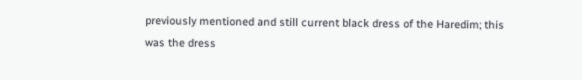previously mentioned and still current black dress of the Haredim; this was the dress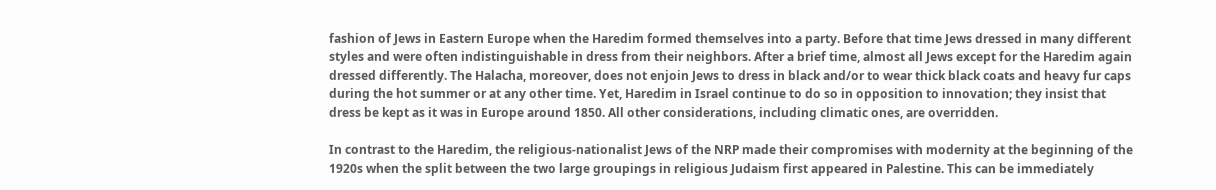fashion of Jews in Eastern Europe when the Haredim formed themselves into a party. Before that time Jews dressed in many different styles and were often indistinguishable in dress from their neighbors. After a brief time, almost all Jews except for the Haredim again dressed differently. The Halacha, moreover, does not enjoin Jews to dress in black and/or to wear thick black coats and heavy fur caps during the hot summer or at any other time. Yet, Haredim in Israel continue to do so in opposition to innovation; they insist that dress be kept as it was in Europe around 1850. All other considerations, including climatic ones, are overridden.

In contrast to the Haredim, the religious-nationalist Jews of the NRP made their compromises with modernity at the beginning of the 1920s when the split between the two large groupings in religious Judaism first appeared in Palestine. This can be immediately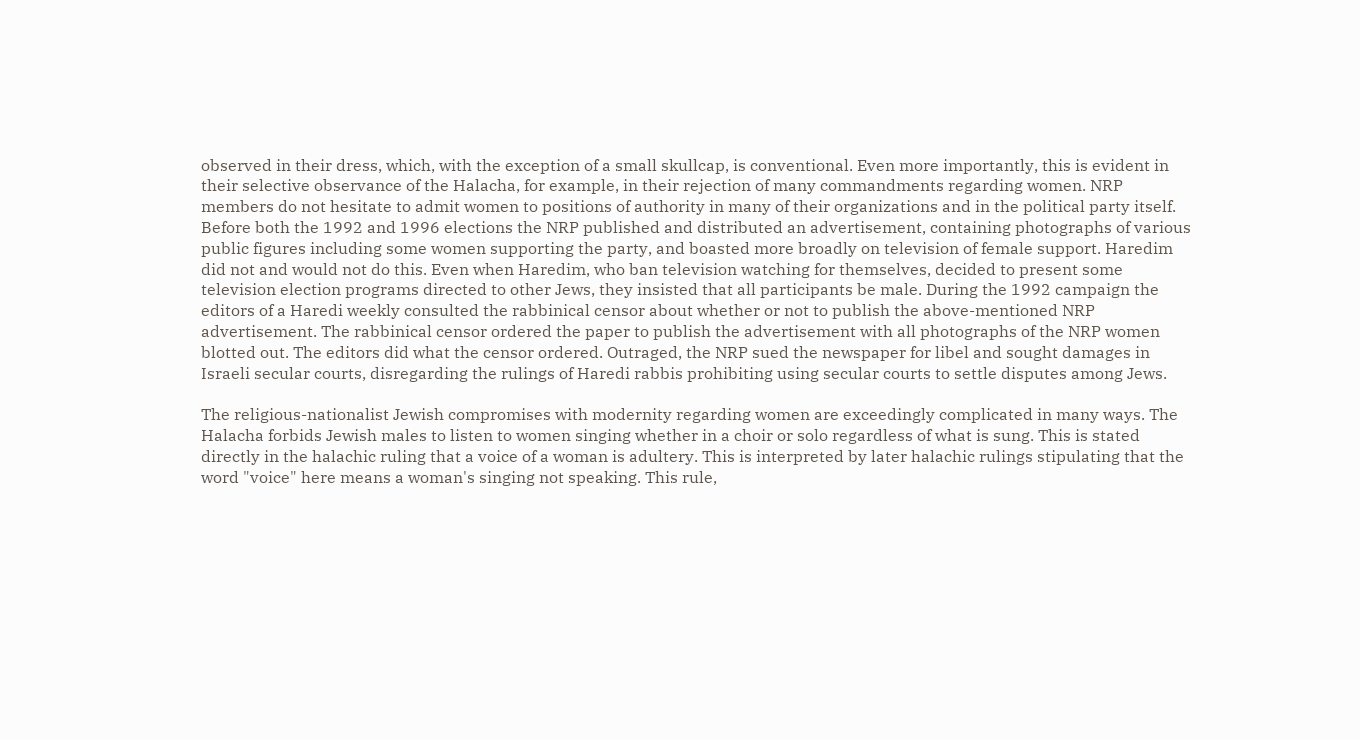observed in their dress, which, with the exception of a small skullcap, is conventional. Even more importantly, this is evident in their selective observance of the Halacha, for example, in their rejection of many commandments regarding women. NRP members do not hesitate to admit women to positions of authority in many of their organizations and in the political party itself. Before both the 1992 and 1996 elections the NRP published and distributed an advertisement, containing photographs of various public figures including some women supporting the party, and boasted more broadly on television of female support. Haredim did not and would not do this. Even when Haredim, who ban television watching for themselves, decided to present some television election programs directed to other Jews, they insisted that all participants be male. During the 1992 campaign the editors of a Haredi weekly consulted the rabbinical censor about whether or not to publish the above-mentioned NRP advertisement. The rabbinical censor ordered the paper to publish the advertisement with all photographs of the NRP women blotted out. The editors did what the censor ordered. Outraged, the NRP sued the newspaper for libel and sought damages in Israeli secular courts, disregarding the rulings of Haredi rabbis prohibiting using secular courts to settle disputes among Jews.

The religious-nationalist Jewish compromises with modernity regarding women are exceedingly complicated in many ways. The Halacha forbids Jewish males to listen to women singing whether in a choir or solo regardless of what is sung. This is stated directly in the halachic ruling that a voice of a woman is adultery. This is interpreted by later halachic rulings stipulating that the word "voice" here means a woman's singing not speaking. This rule,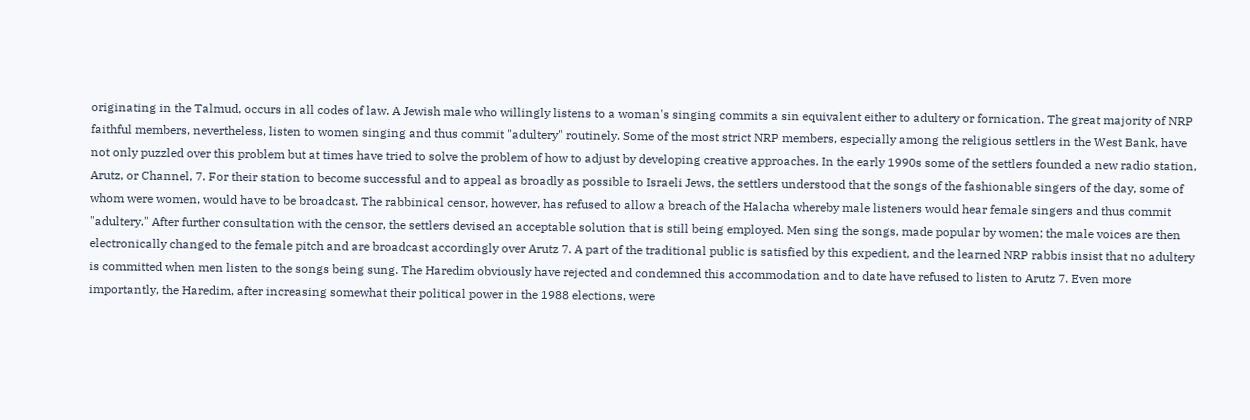originating in the Talmud, occurs in all codes of law. A Jewish male who willingly listens to a woman's singing commits a sin equivalent either to adultery or fornication. The great majority of NRP faithful members, nevertheless, listen to women singing and thus commit "adultery" routinely. Some of the most strict NRP members, especially among the religious settlers in the West Bank, have not only puzzled over this problem but at times have tried to solve the problem of how to adjust by developing creative approaches. In the early 1990s some of the settlers founded a new radio station, Arutz, or Channel, 7. For their station to become successful and to appeal as broadly as possible to Israeli Jews, the settlers understood that the songs of the fashionable singers of the day, some of whom were women, would have to be broadcast. The rabbinical censor, however, has refused to allow a breach of the Halacha whereby male listeners would hear female singers and thus commit "adultery." After further consultation with the censor, the settlers devised an acceptable solution that is still being employed. Men sing the songs, made popular by women; the male voices are then electronically changed to the female pitch and are broadcast accordingly over Arutz 7. A part of the traditional public is satisfied by this expedient, and the learned NRP rabbis insist that no adultery is committed when men listen to the songs being sung. The Haredim obviously have rejected and condemned this accommodation and to date have refused to listen to Arutz 7. Even more importantly, the Haredim, after increasing somewhat their political power in the 1988 elections, were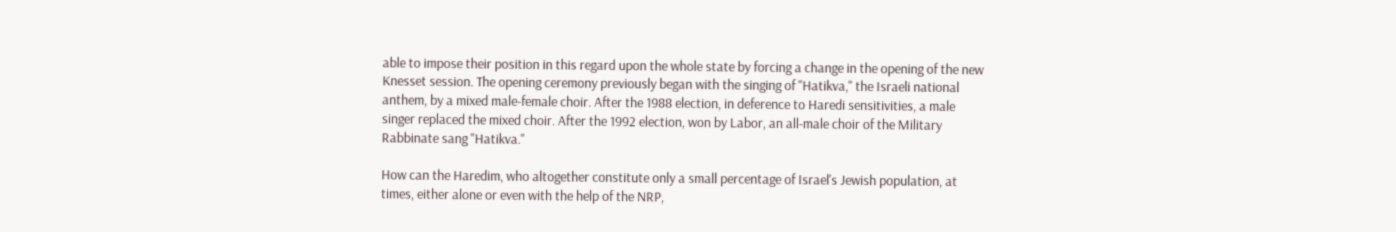able to impose their position in this regard upon the whole state by forcing a change in the opening of the new Knesset session. The opening ceremony previously began with the singing of "Hatikva," the Israeli national anthem, by a mixed male-female choir. After the 1988 election, in deference to Haredi sensitivities, a male singer replaced the mixed choir. After the 1992 election, won by Labor, an all-male choir of the Military Rabbinate sang "Hatikva."

How can the Haredim, who altogether constitute only a small percentage of Israel's Jewish population, at times, either alone or even with the help of the NRP,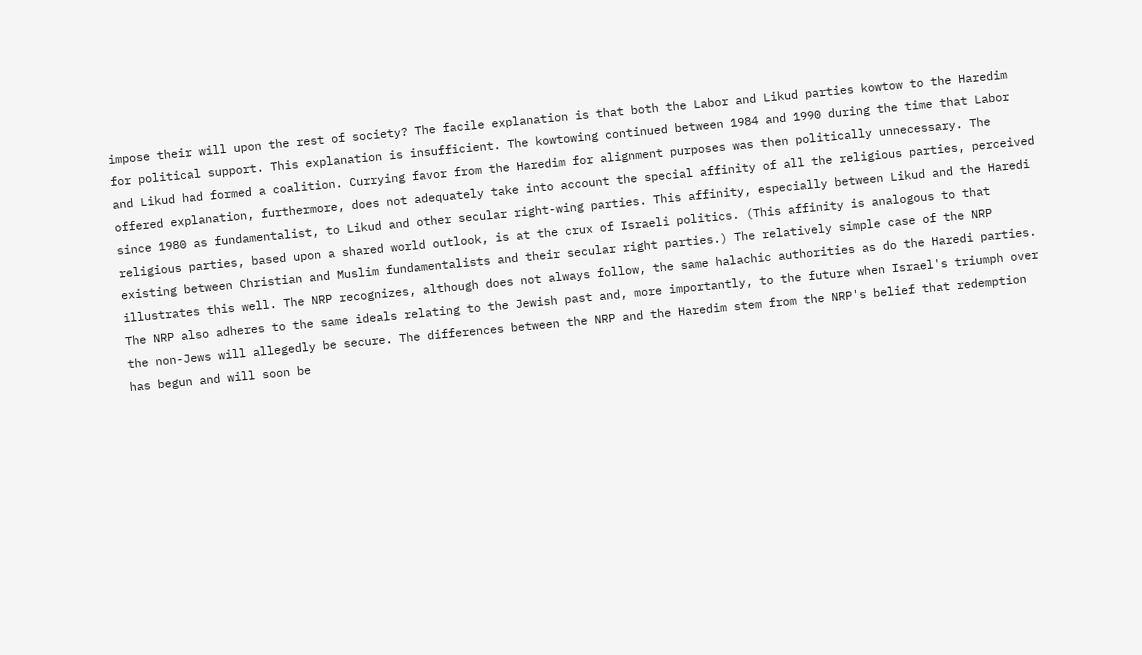impose their will upon the rest of society? The facile explanation is that both the Labor and Likud parties kowtow to the Haredim for political support. This explanation is insufficient. The kowtowing continued between 1984 and 1990 during the time that Labor and Likud had formed a coalition. Currying favor from the Haredim for alignment purposes was then politically unnecessary. The offered explanation, furthermore, does not adequately take into account the special affinity of all the religious parties, perceived since 1980 as fundamentalist, to Likud and other secular right-wing parties. This affinity, especially between Likud and the Haredi religious parties, based upon a shared world outlook, is at the crux of Israeli politics. (This affinity is analogous to that existing between Christian and Muslim fundamentalists and their secular right parties.) The relatively simple case of the NRP illustrates this well. The NRP recognizes, although does not always follow, the same halachic authorities as do the Haredi parties. The NRP also adheres to the same ideals relating to the Jewish past and, more importantly, to the future when Israel's triumph over the non-Jews will allegedly be secure. The differences between the NRP and the Haredim stem from the NRP's belief that redemption has begun and will soon be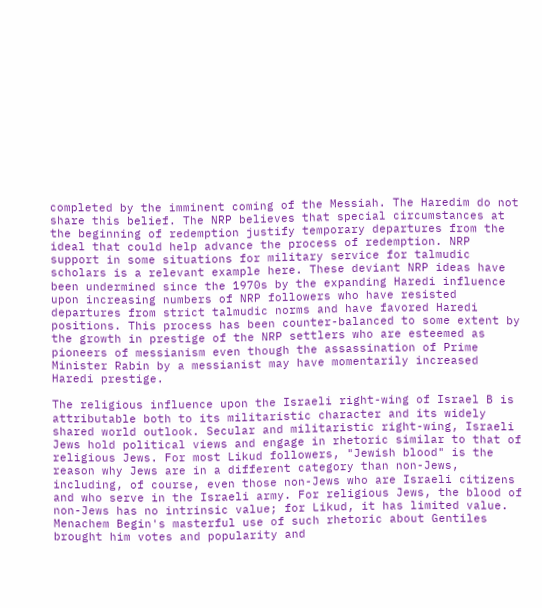completed by the imminent coming of the Messiah. The Haredim do not share this belief. The NRP believes that special circumstances at the beginning of redemption justify temporary departures from the ideal that could help advance the process of redemption. NRP support in some situations for military service for talmudic scholars is a relevant example here. These deviant NRP ideas have been undermined since the 1970s by the expanding Haredi influence upon increasing numbers of NRP followers who have resisted departures from strict talmudic norms and have favored Haredi positions. This process has been counter-balanced to some extent by the growth in prestige of the NRP settlers who are esteemed as pioneers of messianism even though the assassination of Prime Minister Rabin by a messianist may have momentarily increased Haredi prestige.

The religious influence upon the Israeli right-wing of Israel B is attributable both to its militaristic character and its widely shared world outlook. Secular and militaristic right-wing, Israeli Jews hold political views and engage in rhetoric similar to that of religious Jews. For most Likud followers, "Jewish blood" is the reason why Jews are in a different category than non-Jews, including, of course, even those non-Jews who are Israeli citizens and who serve in the Israeli army. For religious Jews, the blood of non-Jews has no intrinsic value; for Likud, it has limited value. Menachem Begin's masterful use of such rhetoric about Gentiles brought him votes and popularity and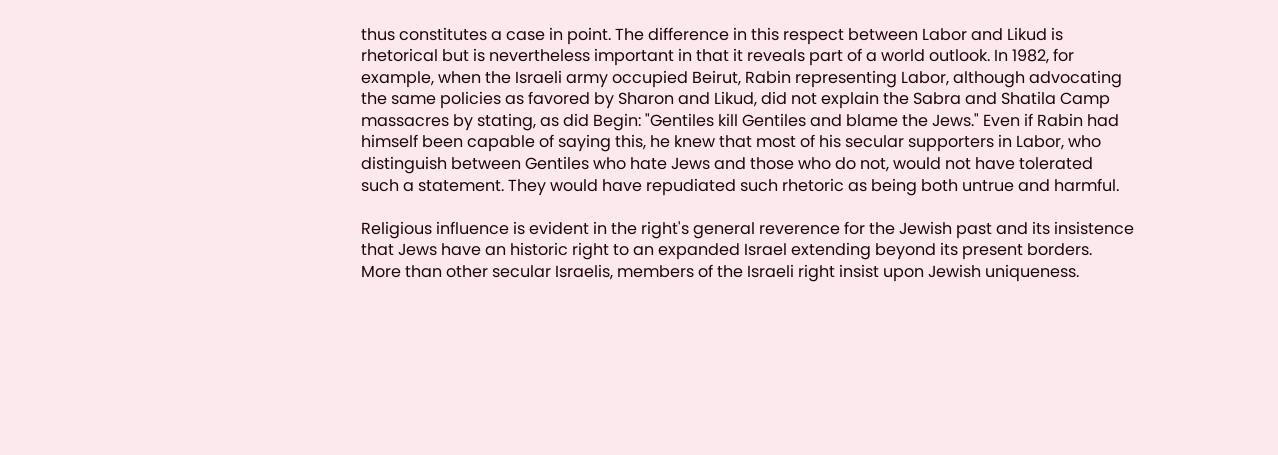thus constitutes a case in point. The difference in this respect between Labor and Likud is rhetorical but is nevertheless important in that it reveals part of a world outlook. In 1982, for example, when the Israeli army occupied Beirut, Rabin representing Labor, although advocating the same policies as favored by Sharon and Likud, did not explain the Sabra and Shatila Camp massacres by stating, as did Begin: "Gentiles kill Gentiles and blame the Jews." Even if Rabin had himself been capable of saying this, he knew that most of his secular supporters in Labor, who distinguish between Gentiles who hate Jews and those who do not, would not have tolerated such a statement. They would have repudiated such rhetoric as being both untrue and harmful.

Religious influence is evident in the right's general reverence for the Jewish past and its insistence that Jews have an historic right to an expanded Israel extending beyond its present borders. More than other secular Israelis, members of the Israeli right insist upon Jewish uniqueness.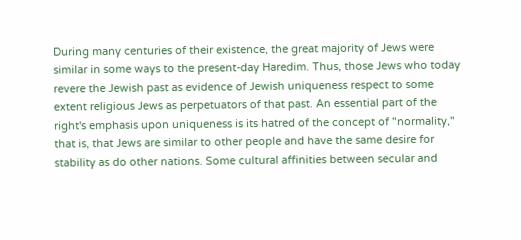During many centuries of their existence, the great majority of Jews were similar in some ways to the present-day Haredim. Thus, those Jews who today revere the Jewish past as evidence of Jewish uniqueness respect to some extent religious Jews as perpetuators of that past. An essential part of the right's emphasis upon uniqueness is its hatred of the concept of "normality," that is, that Jews are similar to other people and have the same desire for stability as do other nations. Some cultural affinities between secular and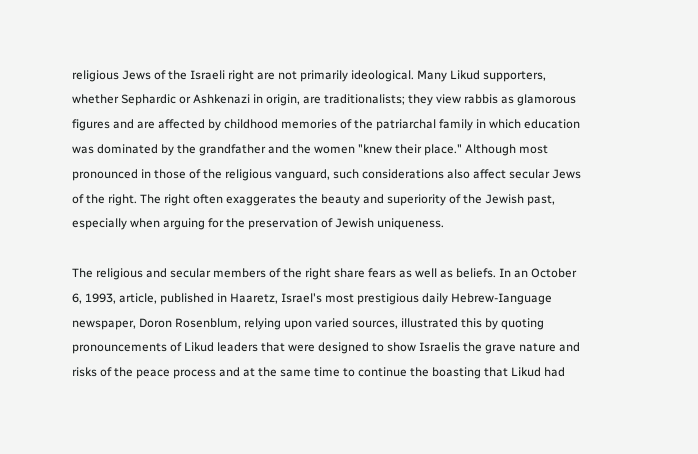religious Jews of the Israeli right are not primarily ideological. Many Likud supporters, whether Sephardic or Ashkenazi in origin, are traditionalists; they view rabbis as glamorous figures and are affected by childhood memories of the patriarchal family in which education was dominated by the grandfather and the women "knew their place." Although most pronounced in those of the religious vanguard, such considerations also affect secular Jews of the right. The right often exaggerates the beauty and superiority of the Jewish past, especially when arguing for the preservation of Jewish uniqueness.

The religious and secular members of the right share fears as well as beliefs. In an October 6, 1993, article, published in Haaretz, Israel's most prestigious daily Hebrew-Ianguage newspaper, Doron Rosenblum, relying upon varied sources, illustrated this by quoting pronouncements of Likud leaders that were designed to show Israelis the grave nature and risks of the peace process and at the same time to continue the boasting that Likud had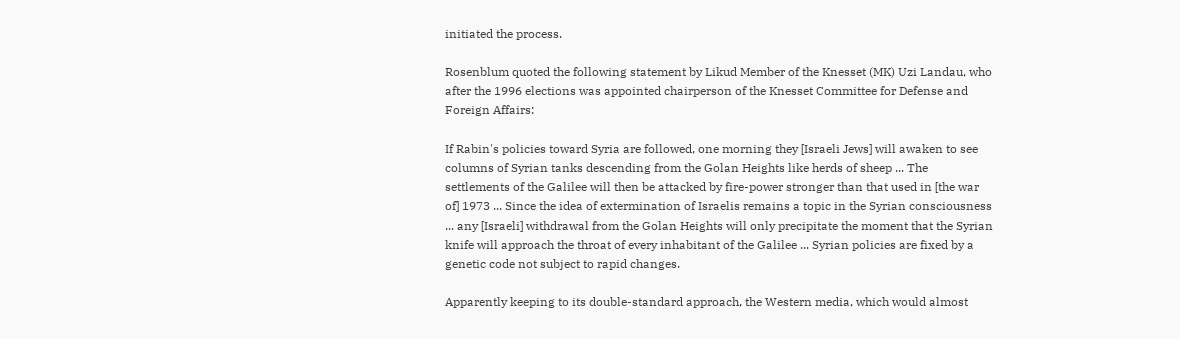initiated the process.

Rosenblum quoted the following statement by Likud Member of the Knesset (MK) Uzi Landau, who after the 1996 elections was appointed chairperson of the Knesset Committee for Defense and Foreign Affairs:

If Rabin's policies toward Syria are followed, one morning they [Israeli Jews] will awaken to see columns of Syrian tanks descending from the Golan Heights like herds of sheep ... The settlements of the Galilee will then be attacked by fire-power stronger than that used in [the war of] 1973 ... Since the idea of extermination of Israelis remains a topic in the Syrian consciousness ... any [Israeli] withdrawal from the Golan Heights will only precipitate the moment that the Syrian knife will approach the throat of every inhabitant of the Galilee ... Syrian policies are fixed by a genetic code not subject to rapid changes.

Apparently keeping to its double-standard approach, the Western media, which would almost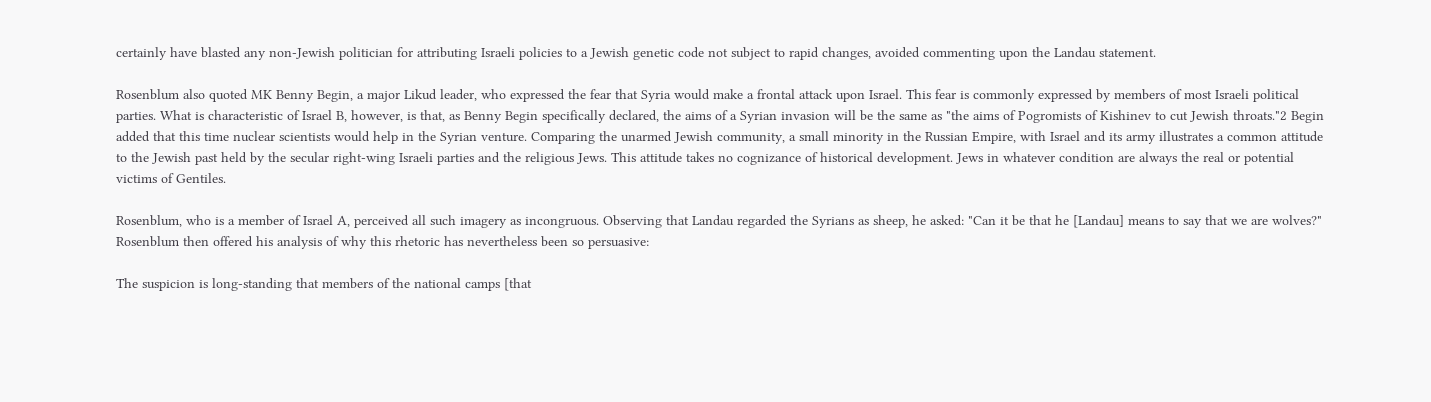certainly have blasted any non-Jewish politician for attributing Israeli policies to a Jewish genetic code not subject to rapid changes, avoided commenting upon the Landau statement.

Rosenblum also quoted MK Benny Begin, a major Likud leader, who expressed the fear that Syria would make a frontal attack upon Israel. This fear is commonly expressed by members of most Israeli political parties. What is characteristic of Israel B, however, is that, as Benny Begin specifically declared, the aims of a Syrian invasion will be the same as "the aims of Pogromists of Kishinev to cut Jewish throats."2 Begin added that this time nuclear scientists would help in the Syrian venture. Comparing the unarmed Jewish community, a small minority in the Russian Empire, with Israel and its army illustrates a common attitude to the Jewish past held by the secular right-wing Israeli parties and the religious Jews. This attitude takes no cognizance of historical development. Jews in whatever condition are always the real or potential victims of Gentiles.

Rosenblum, who is a member of Israel A, perceived all such imagery as incongruous. Observing that Landau regarded the Syrians as sheep, he asked: "Can it be that he [Landau] means to say that we are wolves?" Rosenblum then offered his analysis of why this rhetoric has nevertheless been so persuasive:

The suspicion is long-standing that members of the national camps [that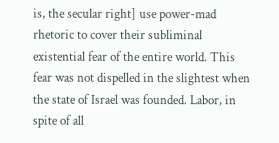is, the secular right] use power-mad rhetoric to cover their subliminal existential fear of the entire world. This fear was not dispelled in the slightest when the state of Israel was founded. Labor, in spite of all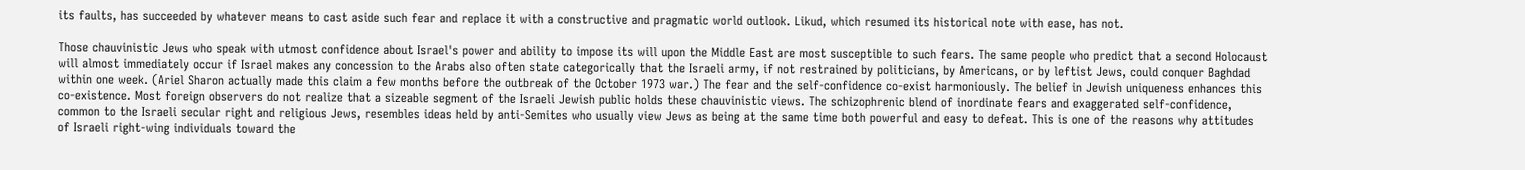its faults, has succeeded by whatever means to cast aside such fear and replace it with a constructive and pragmatic world outlook. Likud, which resumed its historical note with ease, has not.

Those chauvinistic Jews who speak with utmost confidence about Israel's power and ability to impose its will upon the Middle East are most susceptible to such fears. The same people who predict that a second Holocaust will almost immediately occur if Israel makes any concession to the Arabs also often state categorically that the Israeli army, if not restrained by politicians, by Americans, or by leftist Jews, could conquer Baghdad within one week. (Ariel Sharon actually made this claim a few months before the outbreak of the October 1973 war.) The fear and the self-confidence co-exist harmoniously. The belief in Jewish uniqueness enhances this co-existence. Most foreign observers do not realize that a sizeable segment of the Israeli Jewish public holds these chauvinistic views. The schizophrenic blend of inordinate fears and exaggerated self-confidence, common to the Israeli secular right and religious Jews, resembles ideas held by anti-Semites who usually view Jews as being at the same time both powerful and easy to defeat. This is one of the reasons why attitudes of Israeli right-wing individuals toward the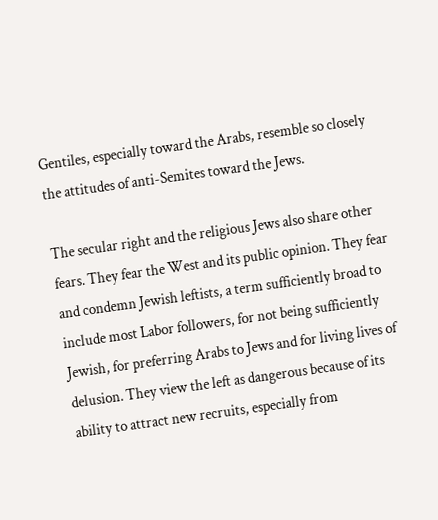Gentiles, especially toward the Arabs, resemble so closely the attitudes of anti-Semites toward the Jews.

The secular right and the religious Jews also share other fears. They fear the West and its public opinion. They fear and condemn Jewish leftists, a term sufficiently broad to include most Labor followers, for not being sufficiently Jewish, for preferring Arabs to Jews and for living lives of delusion. They view the left as dangerous because of its ability to attract new recruits, especially from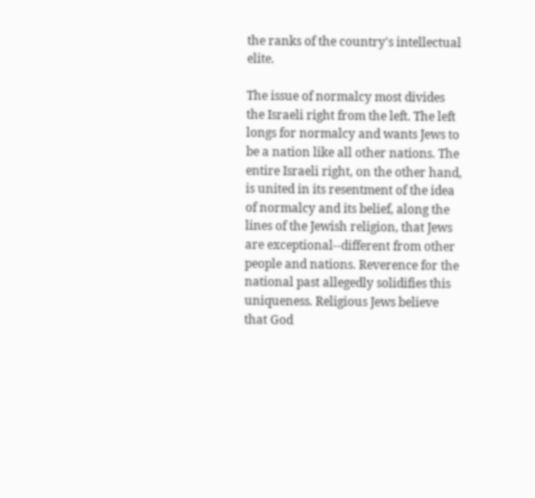the ranks of the country's intellectual elite.

The issue of normalcy most divides the Israeli right from the left. The left longs for normalcy and wants Jews to be a nation like all other nations. The entire Israeli right, on the other hand, is united in its resentment of the idea of normalcy and its belief, along the lines of the Jewish religion, that Jews are exceptional--different from other people and nations. Reverence for the national past allegedly solidifies this uniqueness. Religious Jews believe that God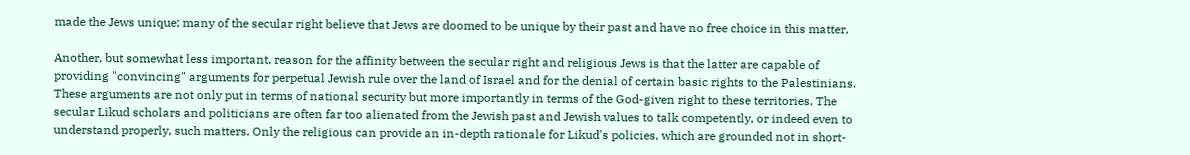made the Jews unique; many of the secular right believe that Jews are doomed to be unique by their past and have no free choice in this matter.

Another, but somewhat less important, reason for the affinity between the secular right and religious Jews is that the latter are capable of providing "convincing" arguments for perpetual Jewish rule over the land of Israel and for the denial of certain basic rights to the Palestinians. These arguments are not only put in terms of national security but more importantly in terms of the God-given right to these territories. The secular Likud scholars and politicians are often far too alienated from the Jewish past and Jewish values to talk competently, or indeed even to understand properly, such matters. Only the religious can provide an in-depth rationale for Likud's policies, which are grounded not in short-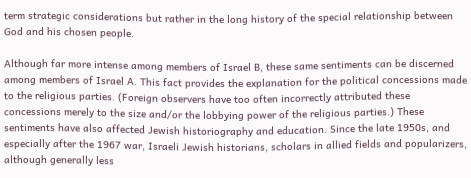term strategic considerations but rather in the long history of the special relationship between God and his chosen people.

Although far more intense among members of Israel B, these same sentiments can be discerned among members of Israel A. This fact provides the explanation for the political concessions made to the religious parties. (Foreign observers have too often incorrectly attributed these concessions merely to the size and/or the lobbying power of the religious parties.) These sentiments have also affected Jewish historiography and education. Since the late 1950s, and especially after the 1967 war, Israeli Jewish historians, scholars in allied fields and popularizers, although generally less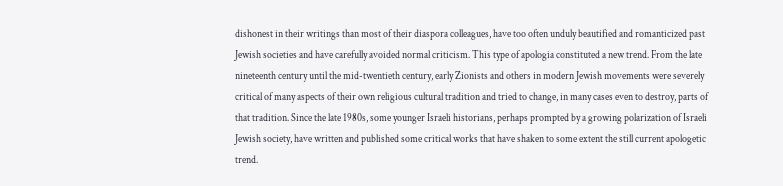dishonest in their writings than most of their diaspora colleagues, have too often unduly beautified and romanticized past Jewish societies and have carefully avoided normal criticism. This type of apologia constituted a new trend. From the late nineteenth century until the mid-twentieth century, early Zionists and others in modern Jewish movements were severely critical of many aspects of their own religious cultural tradition and tried to change, in many cases even to destroy, parts of that tradition. Since the late 1980s, some younger Israeli historians, perhaps prompted by a growing polarization of Israeli Jewish society, have written and published some critical works that have shaken to some extent the still current apologetic trend.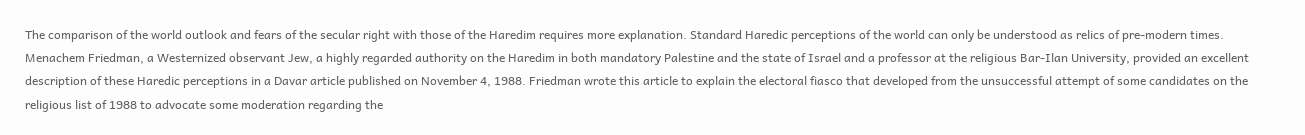The comparison of the world outlook and fears of the secular right with those of the Haredim requires more explanation. Standard Haredic perceptions of the world can only be understood as relics of pre-modern times. Menachem Friedman, a Westernized observant Jew, a highly regarded authority on the Haredim in both mandatory Palestine and the state of Israel and a professor at the religious Bar-Ilan University, provided an excellent description of these Haredic perceptions in a Davar article published on November 4, 1988. Friedman wrote this article to explain the electoral fiasco that developed from the unsuccessful attempt of some candidates on the religious list of 1988 to advocate some moderation regarding the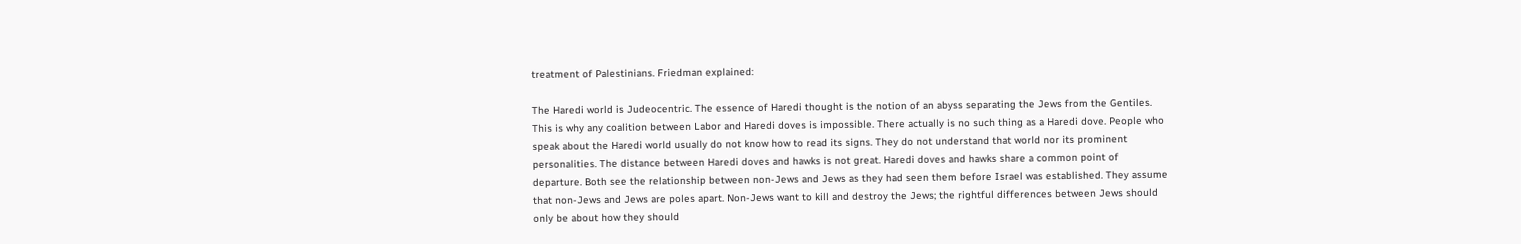treatment of Palestinians. Friedman explained:

The Haredi world is Judeocentric. The essence of Haredi thought is the notion of an abyss separating the Jews from the Gentiles. This is why any coalition between Labor and Haredi doves is impossible. There actually is no such thing as a Haredi dove. People who speak about the Haredi world usually do not know how to read its signs. They do not understand that world nor its prominent personalities. The distance between Haredi doves and hawks is not great. Haredi doves and hawks share a common point of departure. Both see the relationship between non-Jews and Jews as they had seen them before Israel was established. They assume that non-Jews and Jews are poles apart. Non-Jews want to kill and destroy the Jews; the rightful differences between Jews should only be about how they should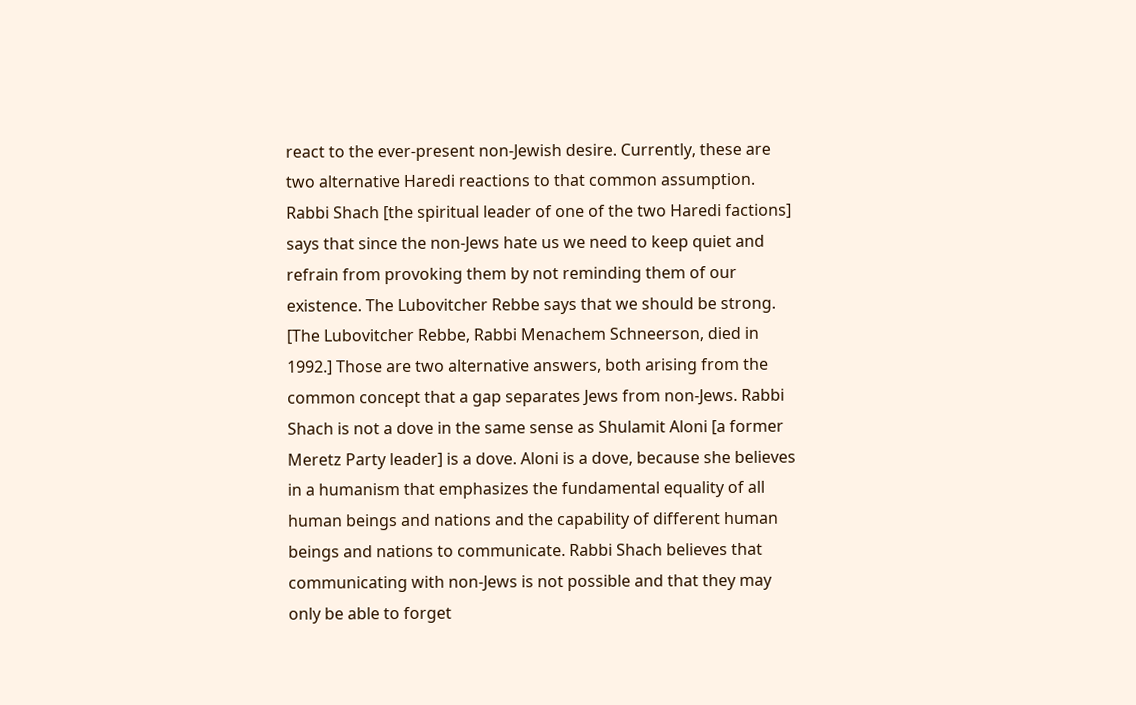react to the ever-present non-Jewish desire. Currently, these are two alternative Haredi reactions to that common assumption. Rabbi Shach [the spiritual leader of one of the two Haredi factions] says that since the non-Jews hate us we need to keep quiet and refrain from provoking them by not reminding them of our existence. The Lubovitcher Rebbe says that we should be strong. [The Lubovitcher Rebbe, Rabbi Menachem Schneerson, died in 1992.] Those are two alternative answers, both arising from the common concept that a gap separates Jews from non-Jews. Rabbi Shach is not a dove in the same sense as Shulamit Aloni [a former Meretz Party leader] is a dove. Aloni is a dove, because she believes in a humanism that emphasizes the fundamental equality of all human beings and nations and the capability of different human beings and nations to communicate. Rabbi Shach believes that communicating with non-Jews is not possible and that they may only be able to forget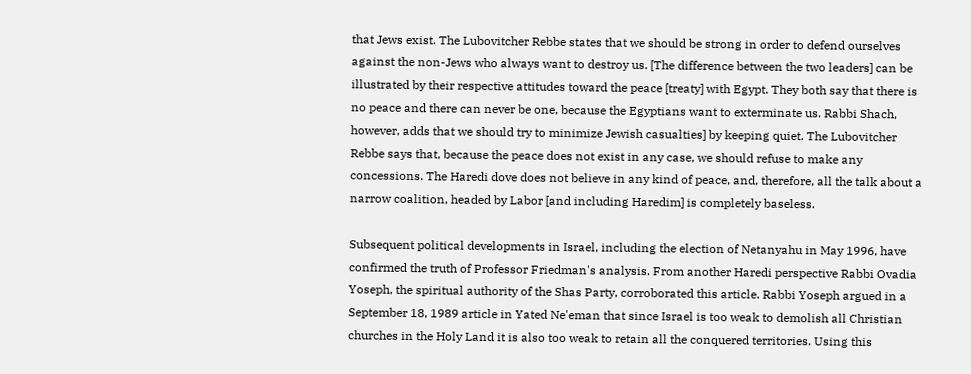that Jews exist. The Lubovitcher Rebbe states that we should be strong in order to defend ourselves against the non-Jews who always want to destroy us. [The difference between the two leaders] can be illustrated by their respective attitudes toward the peace [treaty] with Egypt. They both say that there is no peace and there can never be one, because the Egyptians want to exterminate us. Rabbi Shach, however, adds that we should try to minimize Jewish casualties] by keeping quiet. The Lubovitcher Rebbe says that, because the peace does not exist in any case, we should refuse to make any concessions. The Haredi dove does not believe in any kind of peace, and, therefore, all the talk about a narrow coalition, headed by Labor [and including Haredim] is completely baseless.

Subsequent political developments in Israel, including the election of Netanyahu in May 1996, have confirmed the truth of Professor Friedman's analysis. From another Haredi perspective Rabbi Ovadia Yoseph, the spiritual authority of the Shas Party, corroborated this article. Rabbi Yoseph argued in a September 18, 1989 article in Yated Ne'eman that since Israel is too weak to demolish all Christian churches in the Holy Land it is also too weak to retain all the conquered territories. Using this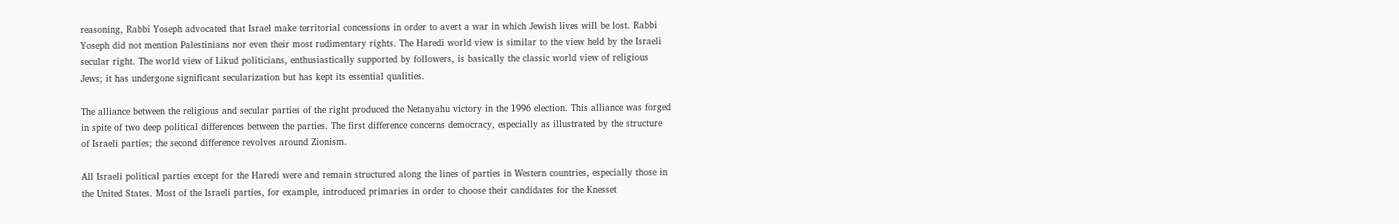reasoning, Rabbi Yoseph advocated that Israel make territorial concessions in order to avert a war in which Jewish lives will be lost. Rabbi Yoseph did not mention Palestinians nor even their most rudimentary rights. The Haredi world view is similar to the view held by the Israeli secular right. The world view of Likud politicians, enthusiastically supported by followers, is basically the classic world view of religious Jews; it has undergone significant secularization but has kept its essential qualities.

The alliance between the religious and secular parties of the right produced the Netanyahu victory in the 1996 election. This alliance was forged in spite of two deep political differences between the parties. The first difference concerns democracy, especially as illustrated by the structure of Israeli parties; the second difference revolves around Zionism.

All Israeli political parties except for the Haredi were and remain structured along the lines of parties in Western countries, especially those in the United States. Most of the Israeli parties, for example, introduced primaries in order to choose their candidates for the Knesset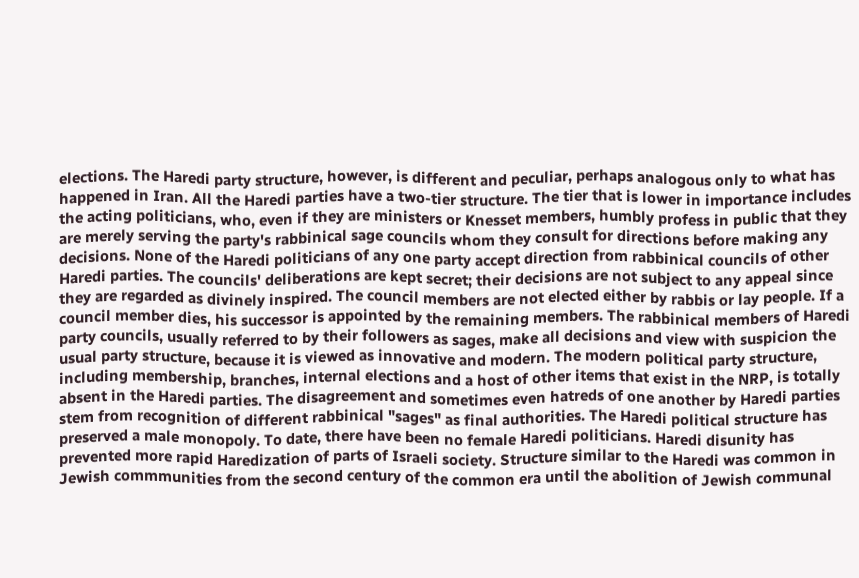elections. The Haredi party structure, however, is different and peculiar, perhaps analogous only to what has happened in Iran. All the Haredi parties have a two-tier structure. The tier that is lower in importance includes the acting politicians, who, even if they are ministers or Knesset members, humbly profess in public that they are merely serving the party's rabbinical sage councils whom they consult for directions before making any decisions. None of the Haredi politicians of any one party accept direction from rabbinical councils of other Haredi parties. The councils' deliberations are kept secret; their decisions are not subject to any appeal since they are regarded as divinely inspired. The council members are not elected either by rabbis or lay people. If a council member dies, his successor is appointed by the remaining members. The rabbinical members of Haredi party councils, usually referred to by their followers as sages, make all decisions and view with suspicion the usual party structure, because it is viewed as innovative and modern. The modern political party structure, including membership, branches, internal elections and a host of other items that exist in the NRP, is totally absent in the Haredi parties. The disagreement and sometimes even hatreds of one another by Haredi parties stem from recognition of different rabbinical "sages" as final authorities. The Haredi political structure has preserved a male monopoly. To date, there have been no female Haredi politicians. Haredi disunity has prevented more rapid Haredization of parts of Israeli society. Structure similar to the Haredi was common in Jewish commmunities from the second century of the common era until the abolition of Jewish communal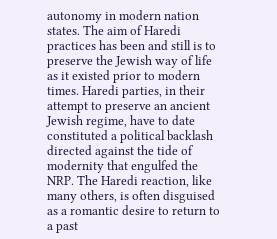autonomy in modern nation states. The aim of Haredi practices has been and still is to preserve the Jewish way of life as it existed prior to modern times. Haredi parties, in their attempt to preserve an ancient Jewish regime, have to date constituted a political backlash directed against the tide of modernity that engulfed the NRP. The Haredi reaction, like many others, is often disguised as a romantic desire to return to a past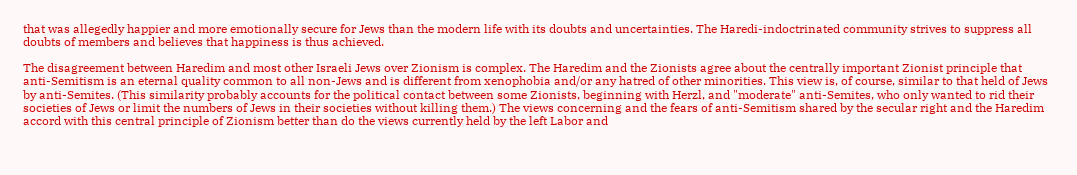that was allegedly happier and more emotionally secure for Jews than the modern life with its doubts and uncertainties. The Haredi-indoctrinated community strives to suppress all doubts of members and believes that happiness is thus achieved.

The disagreement between Haredim and most other Israeli Jews over Zionism is complex. The Haredim and the Zionists agree about the centrally important Zionist principle that anti-Semitism is an eternal quality common to all non-Jews and is different from xenophobia and/or any hatred of other minorities. This view is, of course, similar to that held of Jews by anti-Semites. (This similarity probably accounts for the political contact between some Zionists, beginning with Herzl, and "moderate" anti-Semites, who only wanted to rid their societies of Jews or limit the numbers of Jews in their societies without killing them.) The views concerning and the fears of anti-Semitism shared by the secular right and the Haredim accord with this central principle of Zionism better than do the views currently held by the left Labor and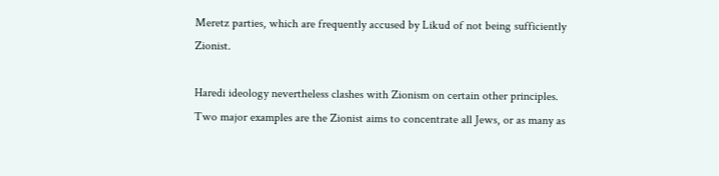Meretz parties, which are frequently accused by Likud of not being sufficiently Zionist.

Haredi ideology nevertheless clashes with Zionism on certain other principles. Two major examples are the Zionist aims to concentrate all Jews, or as many as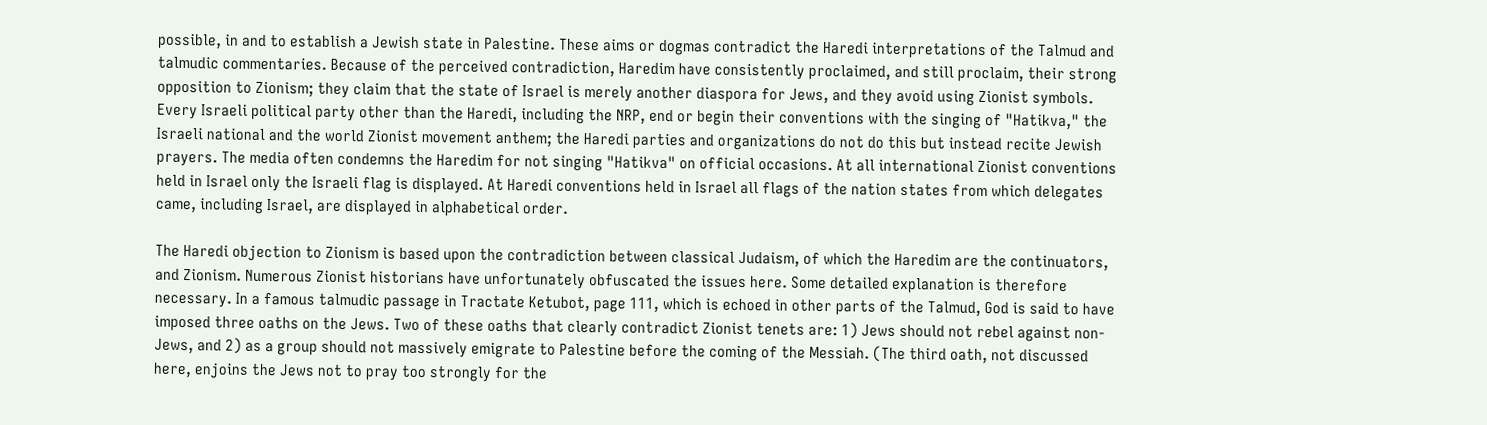possible, in and to establish a Jewish state in Palestine. These aims or dogmas contradict the Haredi interpretations of the Talmud and talmudic commentaries. Because of the perceived contradiction, Haredim have consistently proclaimed, and still proclaim, their strong opposition to Zionism; they claim that the state of Israel is merely another diaspora for Jews, and they avoid using Zionist symbols. Every Israeli political party other than the Haredi, including the NRP, end or begin their conventions with the singing of "Hatikva," the Israeli national and the world Zionist movement anthem; the Haredi parties and organizations do not do this but instead recite Jewish prayers. The media often condemns the Haredim for not singing "Hatikva" on official occasions. At all international Zionist conventions held in Israel only the Israeli flag is displayed. At Haredi conventions held in Israel all flags of the nation states from which delegates came, including Israel, are displayed in alphabetical order.

The Haredi objection to Zionism is based upon the contradiction between classical Judaism, of which the Haredim are the continuators, and Zionism. Numerous Zionist historians have unfortunately obfuscated the issues here. Some detailed explanation is therefore necessary. In a famous talmudic passage in Tractate Ketubot, page 111, which is echoed in other parts of the Talmud, God is said to have imposed three oaths on the Jews. Two of these oaths that clearly contradict Zionist tenets are: 1) Jews should not rebel against non-Jews, and 2) as a group should not massively emigrate to Palestine before the coming of the Messiah. (The third oath, not discussed here, enjoins the Jews not to pray too strongly for the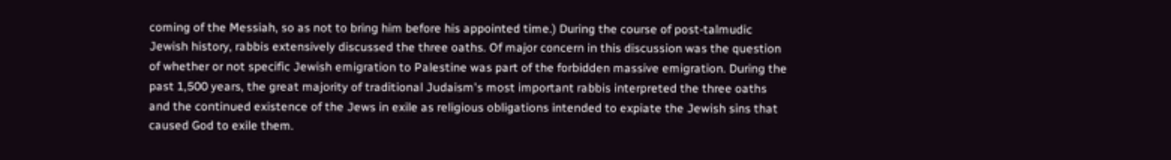coming of the Messiah, so as not to bring him before his appointed time.) During the course of post-talmudic Jewish history, rabbis extensively discussed the three oaths. Of major concern in this discussion was the question of whether or not specific Jewish emigration to Palestine was part of the forbidden massive emigration. During the past 1,500 years, the great majority of traditional Judaism's most important rabbis interpreted the three oaths and the continued existence of the Jews in exile as religious obligations intended to expiate the Jewish sins that caused God to exile them.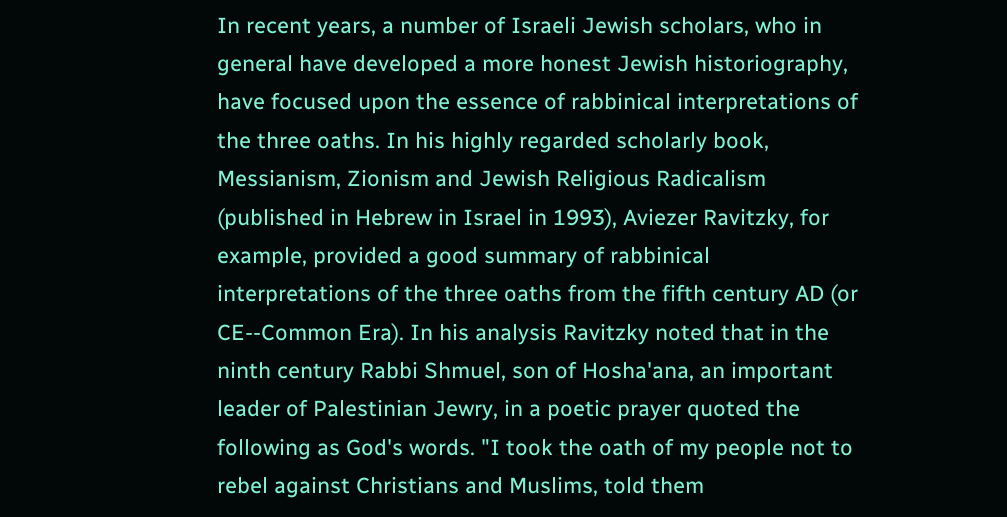In recent years, a number of Israeli Jewish scholars, who in general have developed a more honest Jewish historiography, have focused upon the essence of rabbinical interpretations of the three oaths. In his highly regarded scholarly book, Messianism, Zionism and Jewish Religious Radicalism (published in Hebrew in Israel in 1993), Aviezer Ravitzky, for example, provided a good summary of rabbinical interpretations of the three oaths from the fifth century AD (or CE--Common Era). In his analysis Ravitzky noted that in the ninth century Rabbi Shmuel, son of Hosha'ana, an important leader of Palestinian Jewry, in a poetic prayer quoted the following as God's words. "I took the oath of my people not to rebel against Christians and Muslims, told them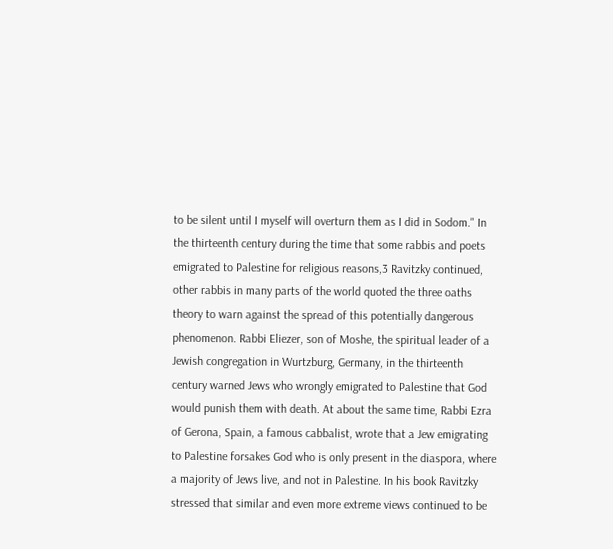to be silent until I myself will overturn them as I did in Sodom." In the thirteenth century during the time that some rabbis and poets emigrated to Palestine for religious reasons,3 Ravitzky continued, other rabbis in many parts of the world quoted the three oaths theory to warn against the spread of this potentially dangerous phenomenon. Rabbi Eliezer, son of Moshe, the spiritual leader of a Jewish congregation in Wurtzburg, Germany, in the thirteenth century warned Jews who wrongly emigrated to Palestine that God would punish them with death. At about the same time, Rabbi Ezra of Gerona, Spain, a famous cabbalist, wrote that a Jew emigrating to Palestine forsakes God who is only present in the diaspora, where a majority of Jews live, and not in Palestine. In his book Ravitzky stressed that similar and even more extreme views continued to be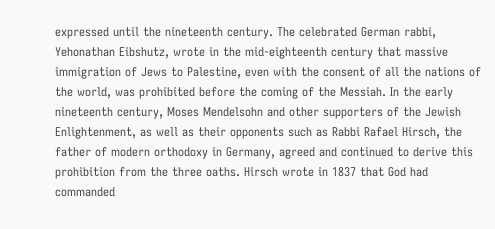expressed until the nineteenth century. The celebrated German rabbi, Yehonathan Eibshutz, wrote in the mid-eighteenth century that massive immigration of Jews to Palestine, even with the consent of all the nations of the world, was prohibited before the coming of the Messiah. In the early nineteenth century, Moses Mendelsohn and other supporters of the Jewish Enlightenment, as well as their opponents such as Rabbi Rafael Hirsch, the father of modern orthodoxy in Germany, agreed and continued to derive this prohibition from the three oaths. Hirsch wrote in 1837 that God had commanded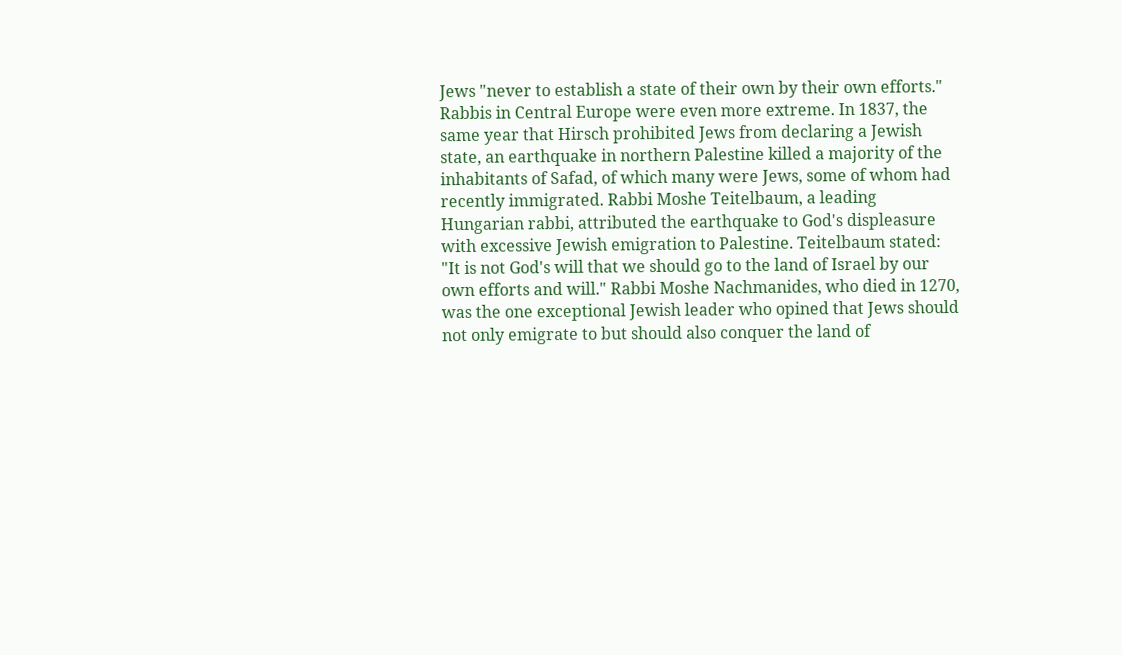Jews "never to establish a state of their own by their own efforts." Rabbis in Central Europe were even more extreme. In 1837, the same year that Hirsch prohibited Jews from declaring a Jewish state, an earthquake in northern Palestine killed a majority of the inhabitants of Safad, of which many were Jews, some of whom had recently immigrated. Rabbi Moshe Teitelbaum, a leading Hungarian rabbi, attributed the earthquake to God's displeasure with excessive Jewish emigration to Palestine. Teitelbaum stated: "It is not God's will that we should go to the land of Israel by our own efforts and will." Rabbi Moshe Nachmanides, who died in 1270, was the one exceptional Jewish leader who opined that Jews should not only emigrate to but should also conquer the land of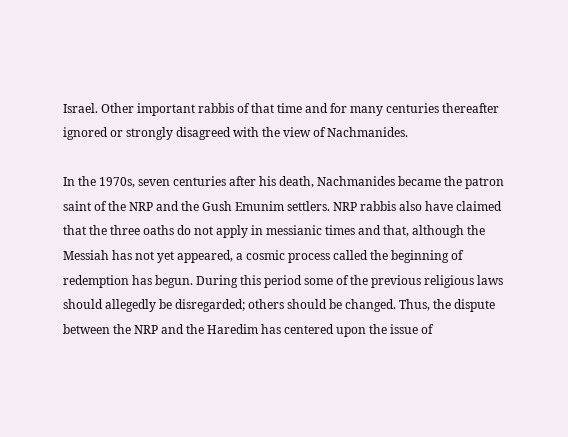Israel. Other important rabbis of that time and for many centuries thereafter ignored or strongly disagreed with the view of Nachmanides.

In the 1970s, seven centuries after his death, Nachmanides became the patron saint of the NRP and the Gush Emunim settlers. NRP rabbis also have claimed that the three oaths do not apply in messianic times and that, although the Messiah has not yet appeared, a cosmic process called the beginning of redemption has begun. During this period some of the previous religious laws should allegedly be disregarded; others should be changed. Thus, the dispute between the NRP and the Haredim has centered upon the issue of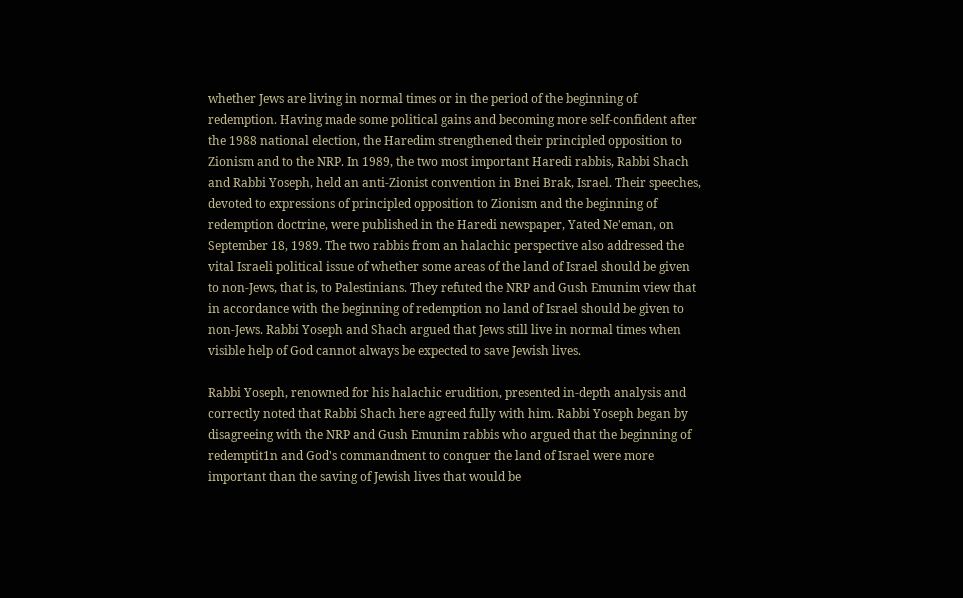whether Jews are living in normal times or in the period of the beginning of redemption. Having made some political gains and becoming more self-confident after the 1988 national election, the Haredim strengthened their principled opposition to Zionism and to the NRP. In 1989, the two most important Haredi rabbis, Rabbi Shach and Rabbi Yoseph, held an anti-Zionist convention in Bnei Brak, Israel. Their speeches, devoted to expressions of principled opposition to Zionism and the beginning of redemption doctrine, were published in the Haredi newspaper, Yated Ne'eman, on September 18, 1989. The two rabbis from an halachic perspective also addressed the vital Israeli political issue of whether some areas of the land of Israel should be given to non-Jews, that is, to Palestinians. They refuted the NRP and Gush Emunim view that in accordance with the beginning of redemption no land of Israel should be given to non-Jews. Rabbi Yoseph and Shach argued that Jews still live in normal times when visible help of God cannot always be expected to save Jewish lives.

Rabbi Yoseph, renowned for his halachic erudition, presented in-depth analysis and correctly noted that Rabbi Shach here agreed fully with him. Rabbi Yoseph began by disagreeing with the NRP and Gush Emunim rabbis who argued that the beginning of redemptit1n and God's commandment to conquer the land of Israel were more important than the saving of Jewish lives that would be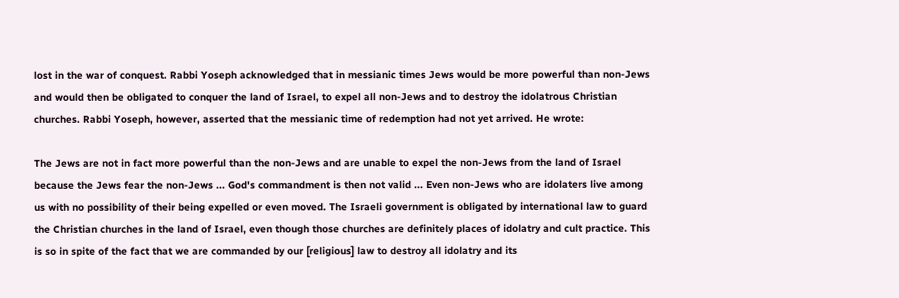lost in the war of conquest. Rabbi Yoseph acknowledged that in messianic times Jews would be more powerful than non-Jews and would then be obligated to conquer the land of Israel, to expel all non-Jews and to destroy the idolatrous Christian churches. Rabbi Yoseph, however, asserted that the messianic time of redemption had not yet arrived. He wrote:

The Jews are not in fact more powerful than the non-Jews and are unable to expel the non-Jews from the land of Israel because the Jews fear the non-Jews ... God's commandment is then not valid ... Even non-Jews who are idolaters live among us with no possibility of their being expelled or even moved. The Israeli government is obligated by international law to guard the Christian churches in the land of Israel, even though those churches are definitely places of idolatry and cult practice. This is so in spite of the fact that we are commanded by our [religious] law to destroy all idolatry and its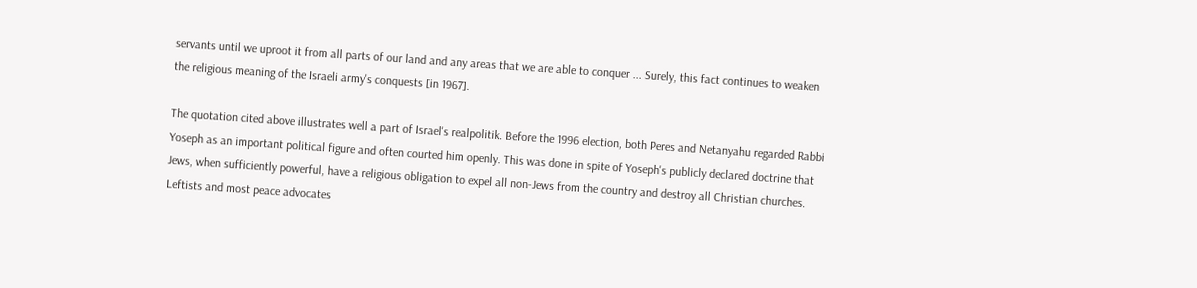servants until we uproot it from all parts of our land and any areas that we are able to conquer ... Surely, this fact continues to weaken the religious meaning of the Israeli army's conquests [in 1967].

The quotation cited above illustrates well a part of Israel's realpolitik. Before the 1996 election, both Peres and Netanyahu regarded Rabbi Yoseph as an important political figure and often courted him openly. This was done in spite of Yoseph's publicly declared doctrine that Jews, when sufficiently powerful, have a religious obligation to expel all non-Jews from the country and destroy all Christian churches. Leftists and most peace advocates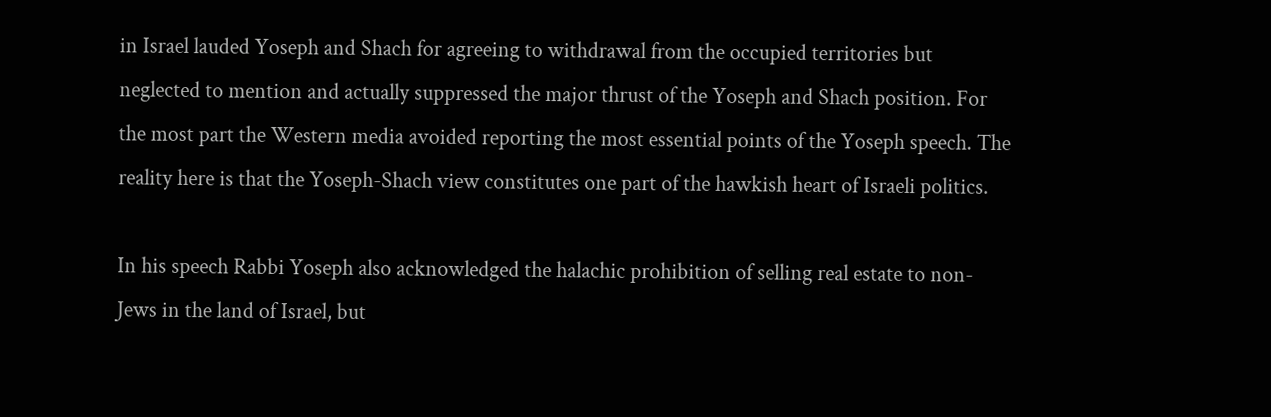in Israel lauded Yoseph and Shach for agreeing to withdrawal from the occupied territories but neglected to mention and actually suppressed the major thrust of the Yoseph and Shach position. For the most part the Western media avoided reporting the most essential points of the Yoseph speech. The reality here is that the Yoseph-Shach view constitutes one part of the hawkish heart of Israeli politics.

In his speech Rabbi Yoseph also acknowledged the halachic prohibition of selling real estate to non-Jews in the land of Israel, but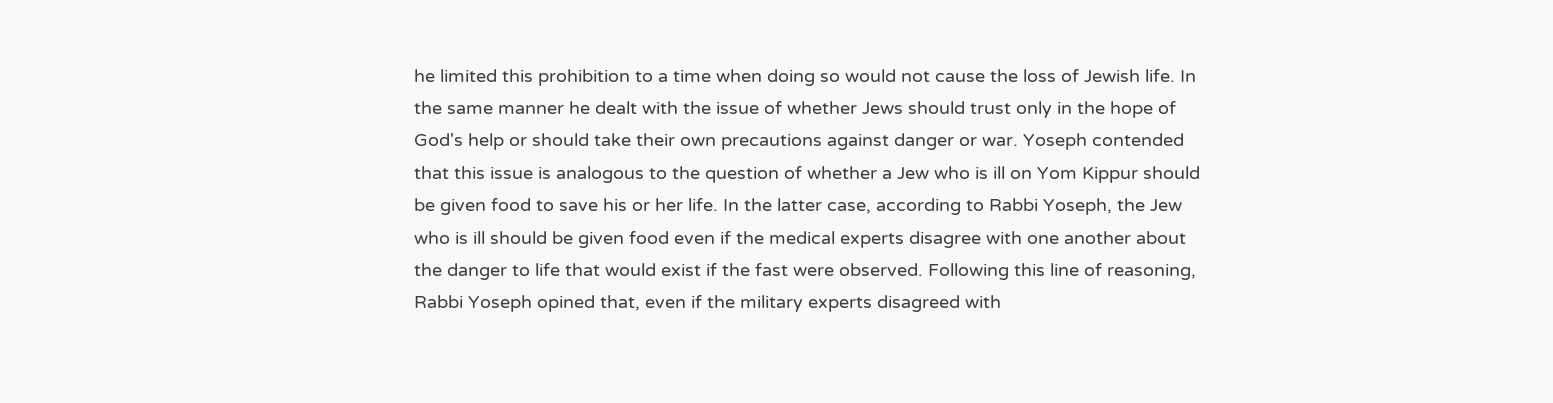he limited this prohibition to a time when doing so would not cause the loss of Jewish life. In the same manner he dealt with the issue of whether Jews should trust only in the hope of God's help or should take their own precautions against danger or war. Yoseph contended that this issue is analogous to the question of whether a Jew who is ill on Yom Kippur should be given food to save his or her life. In the latter case, according to Rabbi Yoseph, the Jew who is ill should be given food even if the medical experts disagree with one another about the danger to life that would exist if the fast were observed. Following this line of reasoning, Rabbi Yoseph opined that, even if the military experts disagreed with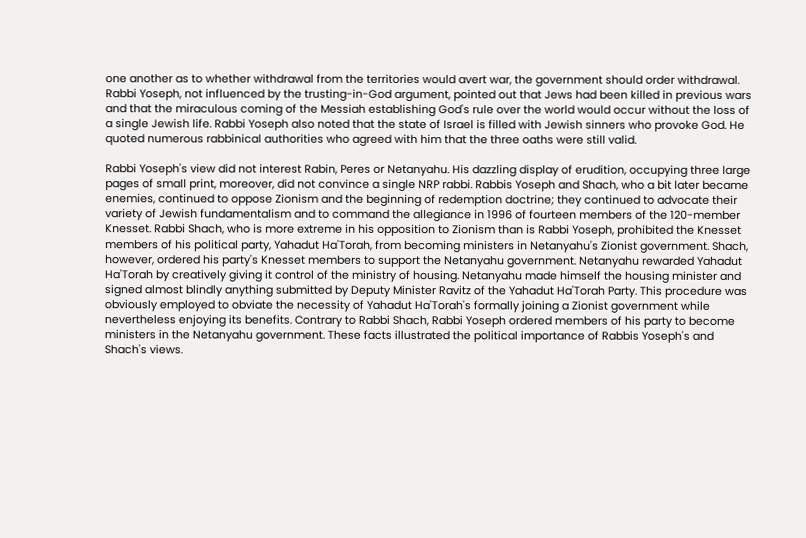one another as to whether withdrawal from the territories would avert war, the government should order withdrawal. Rabbi Yoseph, not influenced by the trusting-in-God argument, pointed out that Jews had been killed in previous wars and that the miraculous coming of the Messiah establishing God's rule over the world would occur without the loss of a single Jewish life. Rabbi Yoseph also noted that the state of Israel is filled with Jewish sinners who provoke God. He quoted numerous rabbinical authorities who agreed with him that the three oaths were still valid.

Rabbi Yoseph's view did not interest Rabin, Peres or Netanyahu. His dazzling display of erudition, occupying three large pages of small print, moreover, did not convince a single NRP rabbi. Rabbis Yoseph and Shach, who a bit later became enemies, continued to oppose Zionism and the beginning of redemption doctrine; they continued to advocate their variety of Jewish fundamentalism and to command the allegiance in 1996 of fourteen members of the 120-member Knesset. Rabbi Shach, who is more extreme in his opposition to Zionism than is Rabbi Yoseph, prohibited the Knesset members of his political party, Yahadut Ha'Torah, from becoming ministers in Netanyahu's Zionist government. Shach, however, ordered his party's Knesset members to support the Netanyahu government. Netanyahu rewarded Yahadut Ha'Torah by creatively giving it control of the ministry of housing. Netanyahu made himself the housing minister and signed almost blindly anything submitted by Deputy Minister Ravitz of the Yahadut Ha'Torah Party. This procedure was obviously employed to obviate the necessity of Yahadut Ha'Torah's formally joining a Zionist government while nevertheless enjoying its benefits. Contrary to Rabbi Shach, Rabbi Yoseph ordered members of his party to become ministers in the Netanyahu government. These facts illustrated the political importance of Rabbis Yoseph's and Shach's views.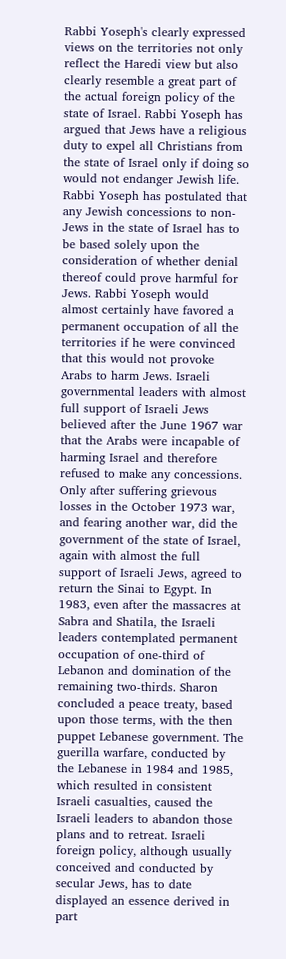Rabbi Yoseph's clearly expressed views on the territories not only reflect the Haredi view but also clearly resemble a great part of the actual foreign policy of the state of Israel. Rabbi Yoseph has argued that Jews have a religious duty to expel all Christians from the state of Israel only if doing so would not endanger Jewish life. Rabbi Yoseph has postulated that any Jewish concessions to non-Jews in the state of Israel has to be based solely upon the consideration of whether denial thereof could prove harmful for Jews. Rabbi Yoseph would almost certainly have favored a permanent occupation of all the territories if he were convinced that this would not provoke Arabs to harm Jews. Israeli governmental leaders with almost full support of Israeli Jews believed after the June 1967 war that the Arabs were incapable of harming Israel and therefore refused to make any concessions. Only after suffering grievous losses in the October 1973 war, and fearing another war, did the government of the state of Israel, again with almost the full support of Israeli Jews, agreed to return the Sinai to Egypt. In 1983, even after the massacres at Sabra and Shatila, the Israeli leaders contemplated permanent occupation of one-third of Lebanon and domination of the remaining two-thirds. Sharon concluded a peace treaty, based upon those terms, with the then puppet Lebanese government. The guerilla warfare, conducted by the Lebanese in 1984 and 1985, which resulted in consistent Israeli casualties, caused the Israeli leaders to abandon those plans and to retreat. Israeli foreign policy, although usually conceived and conducted by secular Jews, has to date displayed an essence derived in part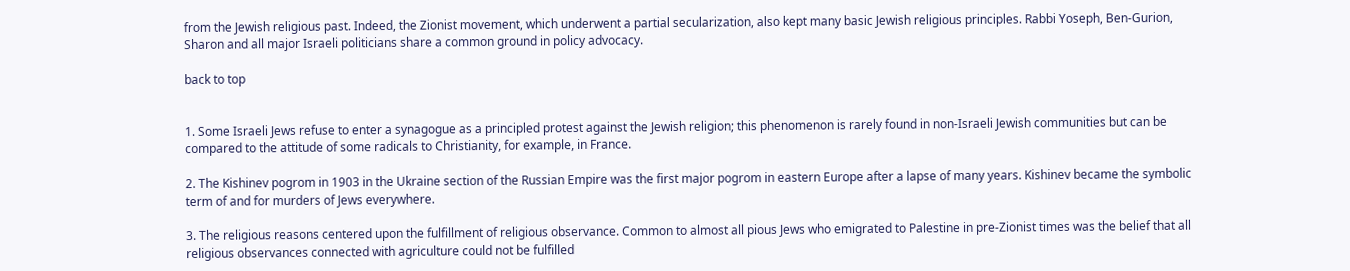from the Jewish religious past. Indeed, the Zionist movement, which underwent a partial secularization, also kept many basic Jewish religious principles. Rabbi Yoseph, Ben-Gurion, Sharon and all major Israeli politicians share a common ground in policy advocacy.

back to top


1. Some Israeli Jews refuse to enter a synagogue as a principled protest against the Jewish religion; this phenomenon is rarely found in non-Israeli Jewish communities but can be compared to the attitude of some radicals to Christianity, for example, in France.

2. The Kishinev pogrom in 1903 in the Ukraine section of the Russian Empire was the first major pogrom in eastern Europe after a lapse of many years. Kishinev became the symbolic term of and for murders of Jews everywhere.

3. The religious reasons centered upon the fulfillment of religious observance. Common to almost all pious Jews who emigrated to Palestine in pre-Zionist times was the belief that all religious observances connected with agriculture could not be fulfilled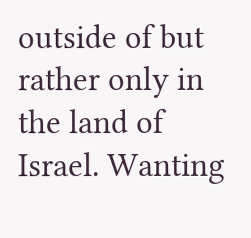outside of but rather only in the land of Israel. Wanting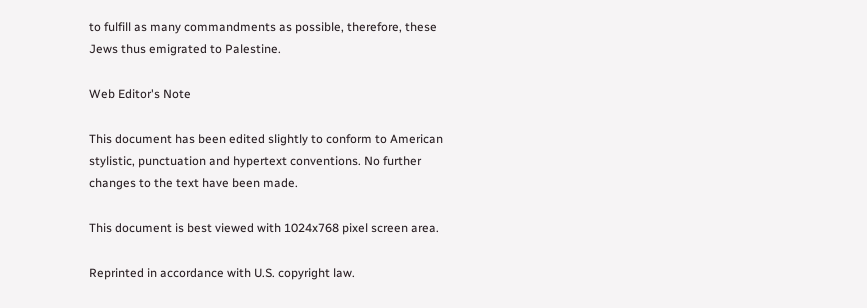to fulfill as many commandments as possible, therefore, these Jews thus emigrated to Palestine.

Web Editor's Note

This document has been edited slightly to conform to American stylistic, punctuation and hypertext conventions. No further changes to the text have been made.

This document is best viewed with 1024x768 pixel screen area.

Reprinted in accordance with U.S. copyright law.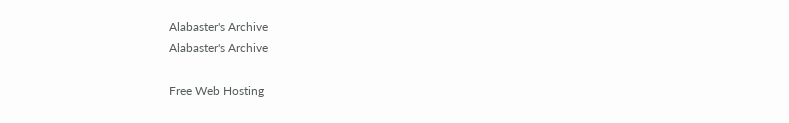Alabaster's Archive
Alabaster's Archive

Free Web Hosting